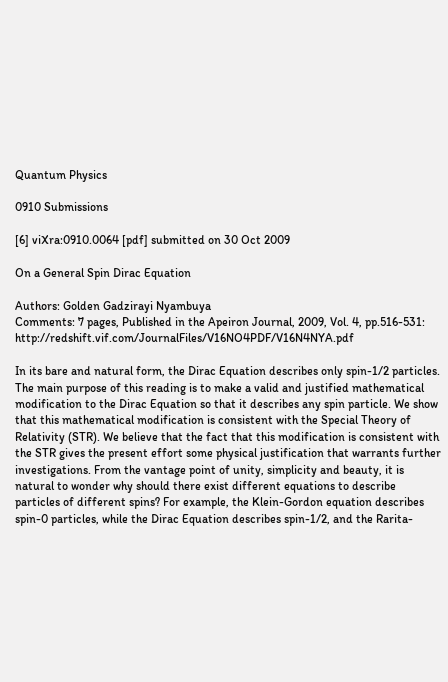Quantum Physics

0910 Submissions

[6] viXra:0910.0064 [pdf] submitted on 30 Oct 2009

On a General Spin Dirac Equation

Authors: Golden Gadzirayi Nyambuya
Comments: 7 pages, Published in the Apeiron Journal, 2009, Vol. 4, pp.516-531: http://redshift.vif.com/JournalFiles/V16NO4PDF/V16N4NYA.pdf

In its bare and natural form, the Dirac Equation describes only spin-1/2 particles. The main purpose of this reading is to make a valid and justified mathematical modification to the Dirac Equation so that it describes any spin particle. We show that this mathematical modification is consistent with the Special Theory of Relativity (STR). We believe that the fact that this modification is consistent with the STR gives the present effort some physical justification that warrants further investigations. From the vantage point of unity, simplicity and beauty, it is natural to wonder why should there exist different equations to describe particles of different spins? For example, the Klein-Gordon equation describes spin-0 particles, while the Dirac Equation describes spin-1/2, and the Rarita-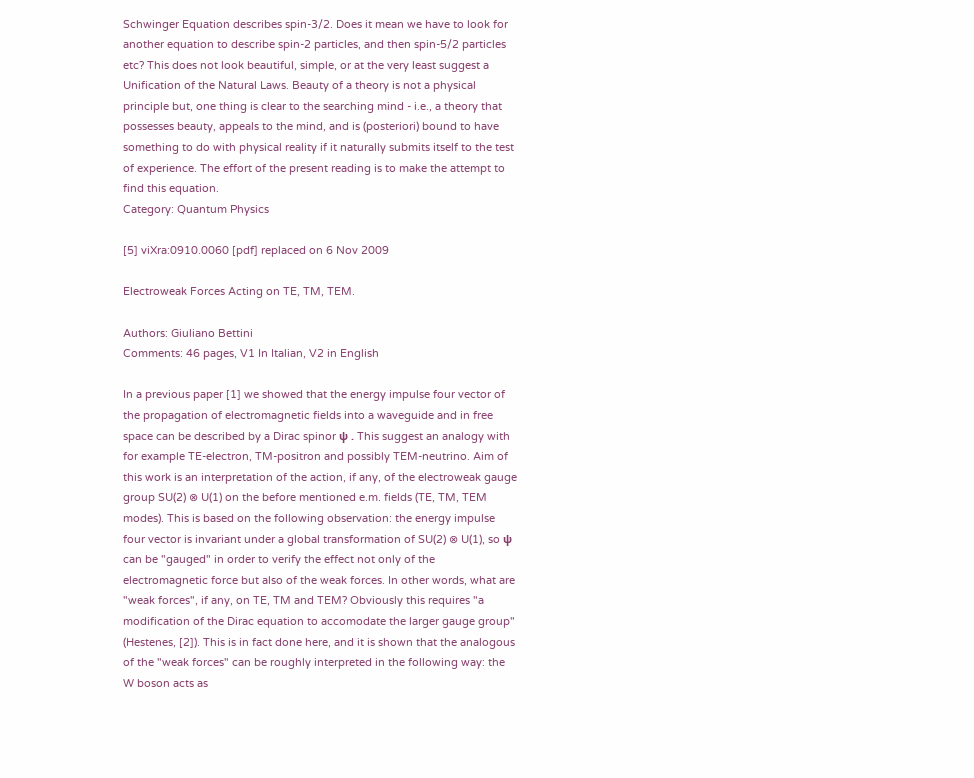Schwinger Equation describes spin-3/2. Does it mean we have to look for another equation to describe spin-2 particles, and then spin-5/2 particles etc? This does not look beautiful, simple, or at the very least suggest a Unification of the Natural Laws. Beauty of a theory is not a physical principle but, one thing is clear to the searching mind - i.e., a theory that possesses beauty, appeals to the mind, and is (posteriori) bound to have something to do with physical reality if it naturally submits itself to the test of experience. The effort of the present reading is to make the attempt to find this equation.
Category: Quantum Physics

[5] viXra:0910.0060 [pdf] replaced on 6 Nov 2009

Electroweak Forces Acting on TE, TM, TEM.

Authors: Giuliano Bettini
Comments: 46 pages, V1 In Italian, V2 in English

In a previous paper [1] we showed that the energy impulse four vector of the propagation of electromagnetic fields into a waveguide and in free space can be described by a Dirac spinor ψ . This suggest an analogy with for example TE-electron, TM-positron and possibly TEM-neutrino. Aim of this work is an interpretation of the action, if any, of the electroweak gauge group SU(2) ⊗ U(1) on the before mentioned e.m. fields (TE, TM, TEM modes). This is based on the following observation: the energy impulse four vector is invariant under a global transformation of SU(2) ⊗ U(1), so ψ can be "gauged" in order to verify the effect not only of the electromagnetic force but also of the weak forces. In other words, what are "weak forces", if any, on TE, TM and TEM? Obviously this requires "a modification of the Dirac equation to accomodate the larger gauge group" (Hestenes, [2]). This is in fact done here, and it is shown that the analogous of the "weak forces" can be roughly interpreted in the following way: the W boson acts as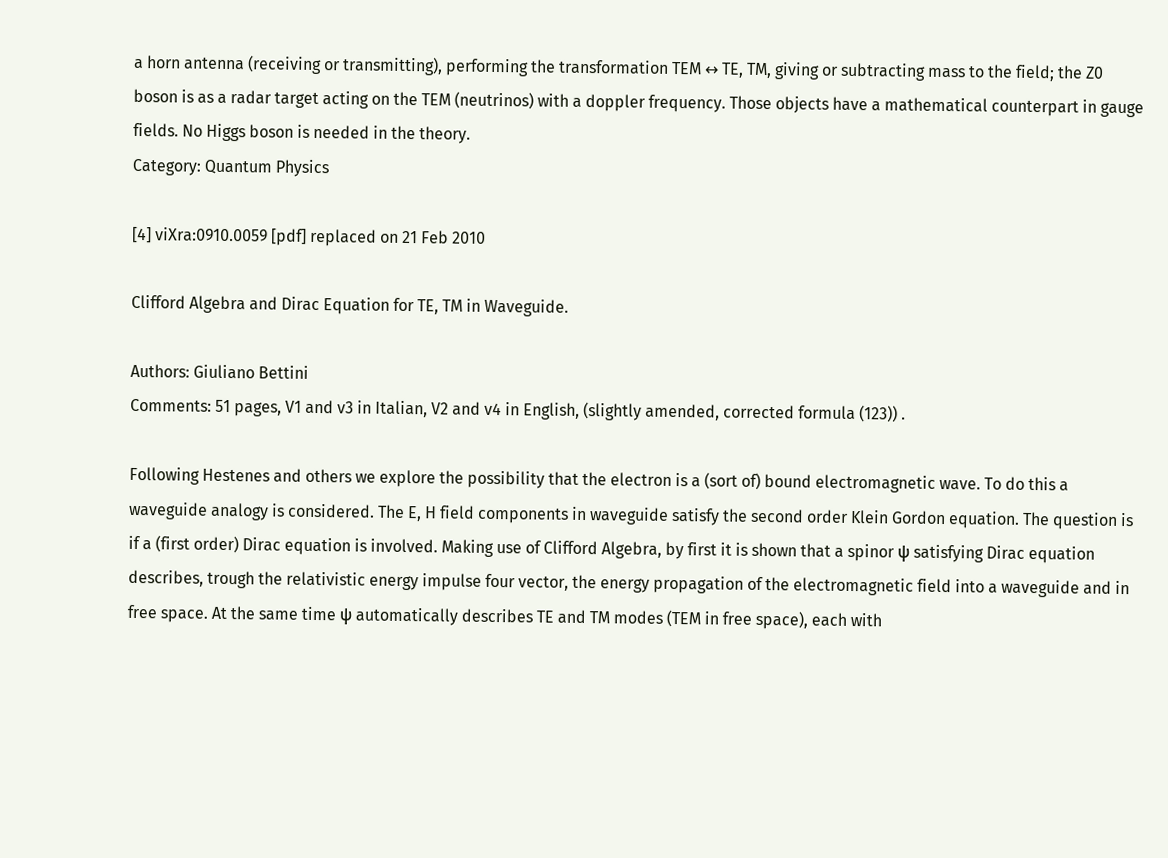a horn antenna (receiving or transmitting), performing the transformation TEM ↔ TE, TM, giving or subtracting mass to the field; the Z0 boson is as a radar target acting on the TEM (neutrinos) with a doppler frequency. Those objects have a mathematical counterpart in gauge fields. No Higgs boson is needed in the theory.
Category: Quantum Physics

[4] viXra:0910.0059 [pdf] replaced on 21 Feb 2010

Clifford Algebra and Dirac Equation for TE, TM in Waveguide.

Authors: Giuliano Bettini
Comments: 51 pages, V1 and v3 in Italian, V2 and v4 in English, (slightly amended, corrected formula (123)) .

Following Hestenes and others we explore the possibility that the electron is a (sort of) bound electromagnetic wave. To do this a waveguide analogy is considered. The E, H field components in waveguide satisfy the second order Klein Gordon equation. The question is if a (first order) Dirac equation is involved. Making use of Clifford Algebra, by first it is shown that a spinor ψ satisfying Dirac equation describes, trough the relativistic energy impulse four vector, the energy propagation of the electromagnetic field into a waveguide and in free space. At the same time ψ automatically describes TE and TM modes (TEM in free space), each with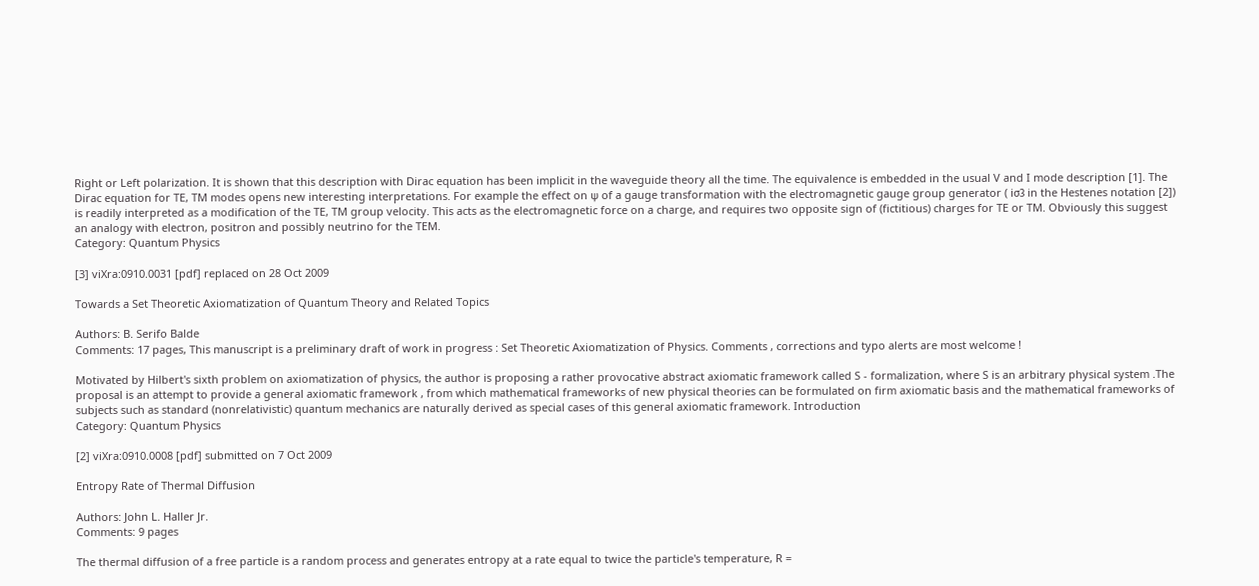Right or Left polarization. It is shown that this description with Dirac equation has been implicit in the waveguide theory all the time. The equivalence is embedded in the usual V and I mode description [1]. The Dirac equation for TE, TM modes opens new interesting interpretations. For example the effect on ψ of a gauge transformation with the electromagnetic gauge group generator ( iσ3 in the Hestenes notation [2]) is readily interpreted as a modification of the TE, TM group velocity. This acts as the electromagnetic force on a charge, and requires two opposite sign of (fictitious) charges for TE or TM. Obviously this suggest an analogy with electron, positron and possibly neutrino for the TEM.
Category: Quantum Physics

[3] viXra:0910.0031 [pdf] replaced on 28 Oct 2009

Towards a Set Theoretic Axiomatization of Quantum Theory and Related Topics

Authors: B. Serifo Balde
Comments: 17 pages, This manuscript is a preliminary draft of work in progress : Set Theoretic Axiomatization of Physics. Comments , corrections and typo alerts are most welcome !

Motivated by Hilbert's sixth problem on axiomatization of physics, the author is proposing a rather provocative abstract axiomatic framework called S - formalization, where S is an arbitrary physical system .The proposal is an attempt to provide a general axiomatic framework , from which mathematical frameworks of new physical theories can be formulated on firm axiomatic basis and the mathematical frameworks of subjects such as standard (nonrelativistic) quantum mechanics are naturally derived as special cases of this general axiomatic framework. Introduction
Category: Quantum Physics

[2] viXra:0910.0008 [pdf] submitted on 7 Oct 2009

Entropy Rate of Thermal Diffusion

Authors: John L. Haller Jr.
Comments: 9 pages

The thermal diffusion of a free particle is a random process and generates entropy at a rate equal to twice the particle's temperature, R =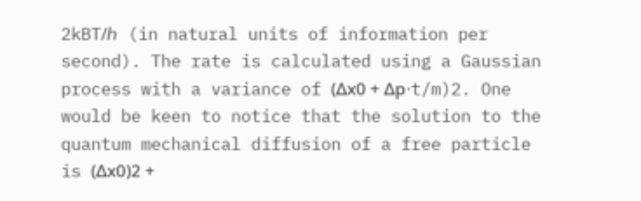2kBT/ℎ (in natural units of information per second). The rate is calculated using a Gaussian process with a variance of (Δx0 + Δp⋅t/m)2. One would be keen to notice that the solution to the quantum mechanical diffusion of a free particle is (Δx0)2 +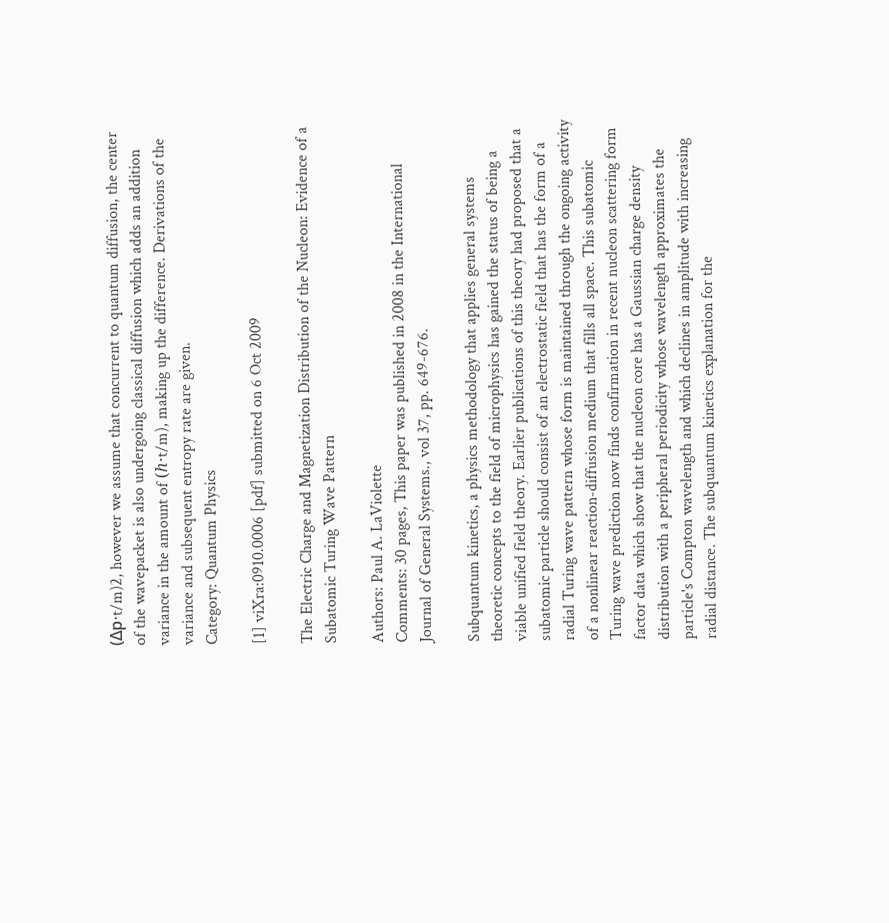(Δp⋅t/m)2, however we assume that concurrent to quantum diffusion, the center of the wavepacket is also undergoing classical diffusion which adds an addition variance in the amount of (ℎ⋅t/m), making up the difference. Derivations of the variance and subsequent entropy rate are given.
Category: Quantum Physics

[1] viXra:0910.0006 [pdf] submitted on 6 Oct 2009

The Electric Charge and Magnetization Distribution of the Nucleon: Evidence of a Subatomic Turing Wave Pattern

Authors: Paul A. LaViolette
Comments: 30 pages, This paper was published in 2008 in the International Journal of General Systems., vol 37, pp. 649-676.

Subquantum kinetics, a physics methodology that applies general systems theoretic concepts to the field of microphysics has gained the status of being a viable unified field theory. Earlier publications of this theory had proposed that a subatomic particle should consist of an electrostatic field that has the form of a radial Turing wave pattern whose form is maintained through the ongoing activity of a nonlinear reaction-diffusion medium that fills all space. This subatomic Turing wave prediction now finds confirmation in recent nucleon scattering form factor data which show that the nucleon core has a Gaussian charge density distribution with a peripheral periodicity whose wavelength approximates the particle's Compton wavelength and which declines in amplitude with increasing radial distance. The subquantum kinetics explanation for the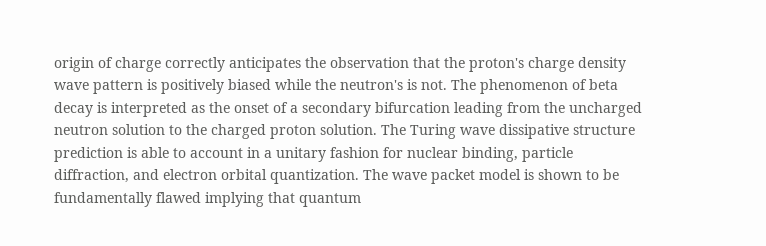origin of charge correctly anticipates the observation that the proton's charge density wave pattern is positively biased while the neutron's is not. The phenomenon of beta decay is interpreted as the onset of a secondary bifurcation leading from the uncharged neutron solution to the charged proton solution. The Turing wave dissipative structure prediction is able to account in a unitary fashion for nuclear binding, particle diffraction, and electron orbital quantization. The wave packet model is shown to be fundamentally flawed implying that quantum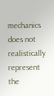mechanics does not realistically represent the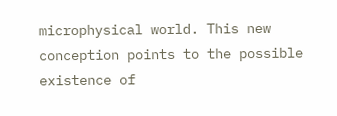microphysical world. This new conception points to the possible existence of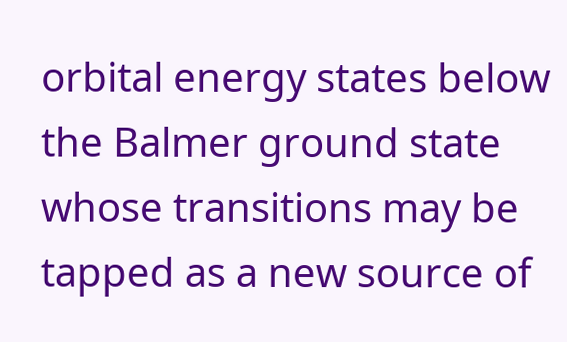orbital energy states below the Balmer ground state whose transitions may be tapped as a new source of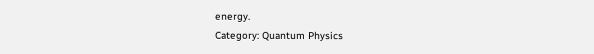energy.
Category: Quantum Physics